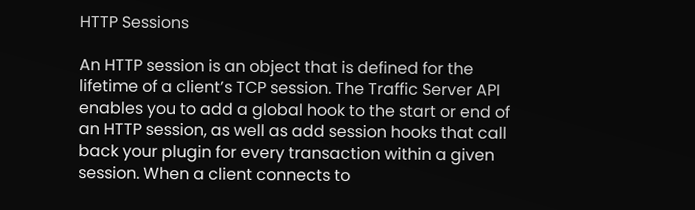HTTP Sessions

An HTTP session is an object that is defined for the lifetime of a client’s TCP session. The Traffic Server API enables you to add a global hook to the start or end of an HTTP session, as well as add session hooks that call back your plugin for every transaction within a given session. When a client connects to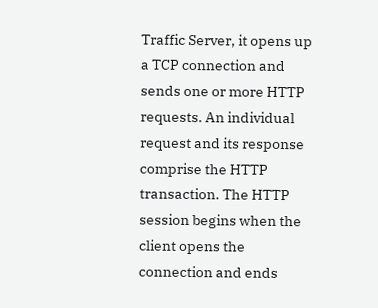Traffic Server, it opens up a TCP connection and sends one or more HTTP requests. An individual request and its response comprise the HTTP transaction. The HTTP session begins when the client opens the connection and ends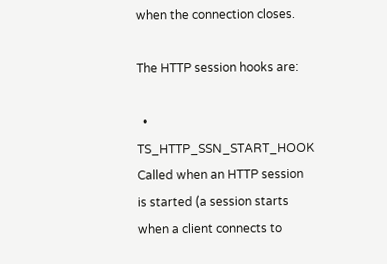when the connection closes.

The HTTP session hooks are:

  • TS_HTTP_SSN_START_HOOK Called when an HTTP session is started (a session starts when a client connects to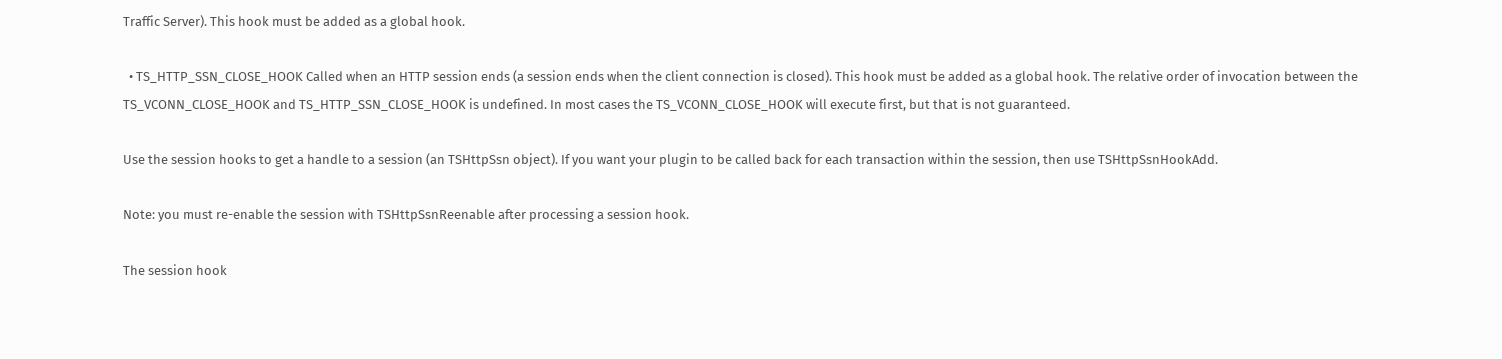Traffic Server). This hook must be added as a global hook.

  • TS_HTTP_SSN_CLOSE_HOOK Called when an HTTP session ends (a session ends when the client connection is closed). This hook must be added as a global hook. The relative order of invocation between the TS_VCONN_CLOSE_HOOK and TS_HTTP_SSN_CLOSE_HOOK is undefined. In most cases the TS_VCONN_CLOSE_HOOK will execute first, but that is not guaranteed.

Use the session hooks to get a handle to a session (an TSHttpSsn object). If you want your plugin to be called back for each transaction within the session, then use TSHttpSsnHookAdd.

Note: you must re-enable the session with TSHttpSsnReenable after processing a session hook.

The session hook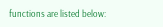functions are listed below: